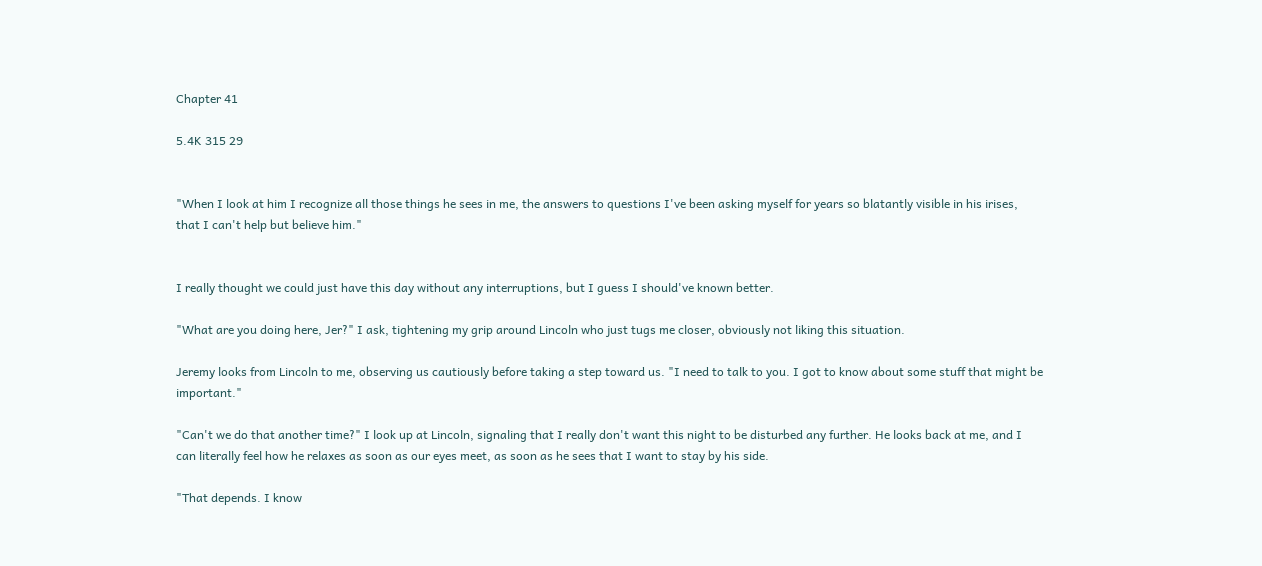Chapter 41

5.4K 315 29


"When I look at him I recognize all those things he sees in me, the answers to questions I've been asking myself for years so blatantly visible in his irises, that I can't help but believe him."


I really thought we could just have this day without any interruptions, but I guess I should've known better.

"What are you doing here, Jer?" I ask, tightening my grip around Lincoln who just tugs me closer, obviously not liking this situation.

Jeremy looks from Lincoln to me, observing us cautiously before taking a step toward us. "I need to talk to you. I got to know about some stuff that might be important."

"Can't we do that another time?" I look up at Lincoln, signaling that I really don't want this night to be disturbed any further. He looks back at me, and I can literally feel how he relaxes as soon as our eyes meet, as soon as he sees that I want to stay by his side.

"That depends. I know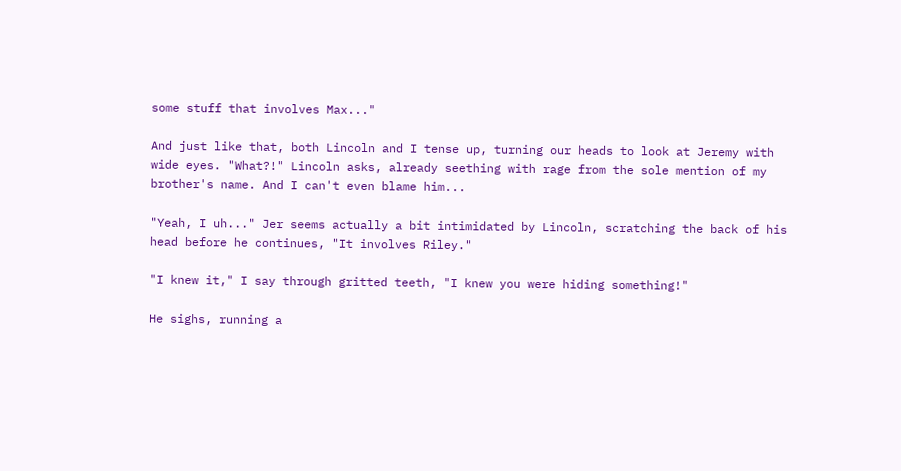some stuff that involves Max..."

And just like that, both Lincoln and I tense up, turning our heads to look at Jeremy with wide eyes. "What?!" Lincoln asks, already seething with rage from the sole mention of my brother's name. And I can't even blame him...

"Yeah, I uh..." Jer seems actually a bit intimidated by Lincoln, scratching the back of his head before he continues, "It involves Riley."

"I knew it," I say through gritted teeth, "I knew you were hiding something!"

He sighs, running a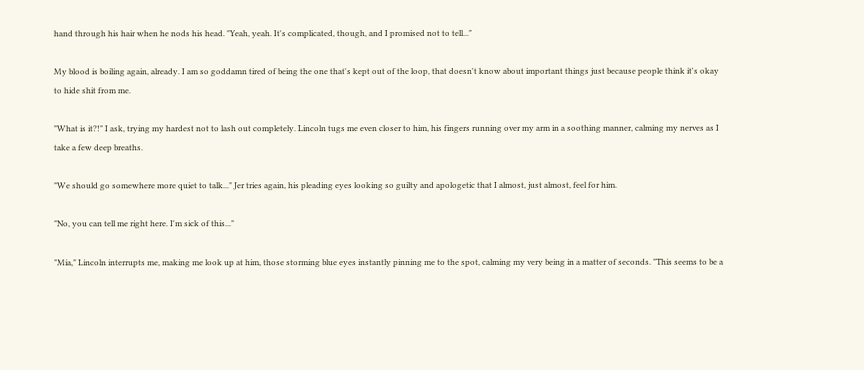hand through his hair when he nods his head. "Yeah, yeah. It's complicated, though, and I promised not to tell..."

My blood is boiling again, already. I am so goddamn tired of being the one that's kept out of the loop, that doesn't know about important things just because people think it's okay to hide shit from me.

"What is it?!" I ask, trying my hardest not to lash out completely. Lincoln tugs me even closer to him, his fingers running over my arm in a soothing manner, calming my nerves as I take a few deep breaths.

"We should go somewhere more quiet to talk..." Jer tries again, his pleading eyes looking so guilty and apologetic that I almost, just almost, feel for him.

"No, you can tell me right here. I'm sick of this..."

"Mia," Lincoln interrupts me, making me look up at him, those storming blue eyes instantly pinning me to the spot, calming my very being in a matter of seconds. "This seems to be a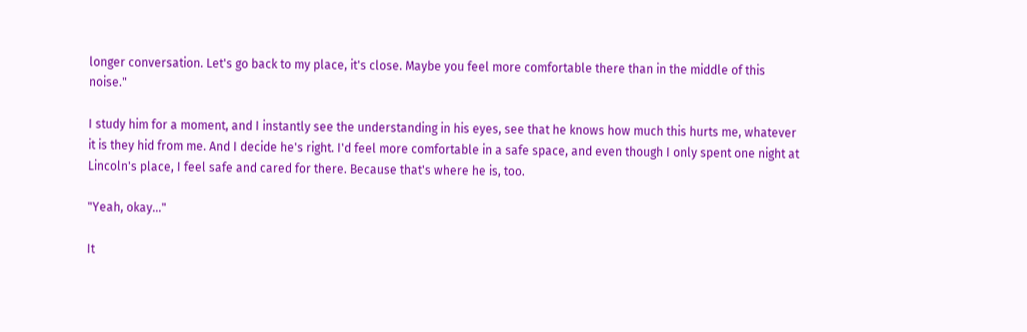longer conversation. Let's go back to my place, it's close. Maybe you feel more comfortable there than in the middle of this noise."

I study him for a moment, and I instantly see the understanding in his eyes, see that he knows how much this hurts me, whatever it is they hid from me. And I decide he's right. I'd feel more comfortable in a safe space, and even though I only spent one night at Lincoln's place, I feel safe and cared for there. Because that's where he is, too.

"Yeah, okay..."

It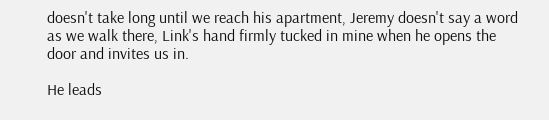doesn't take long until we reach his apartment, Jeremy doesn't say a word as we walk there, Link's hand firmly tucked in mine when he opens the door and invites us in.

He leads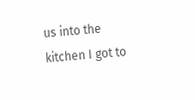us into the kitchen I got to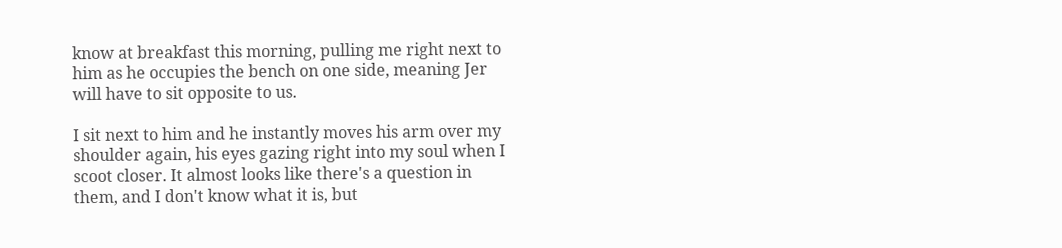know at breakfast this morning, pulling me right next to him as he occupies the bench on one side, meaning Jer will have to sit opposite to us.

I sit next to him and he instantly moves his arm over my shoulder again, his eyes gazing right into my soul when I scoot closer. It almost looks like there's a question in them, and I don't know what it is, but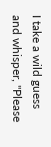I take a wild guess and whisper, "Please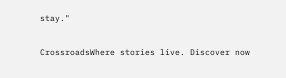stay."

CrossroadsWhere stories live. Discover now